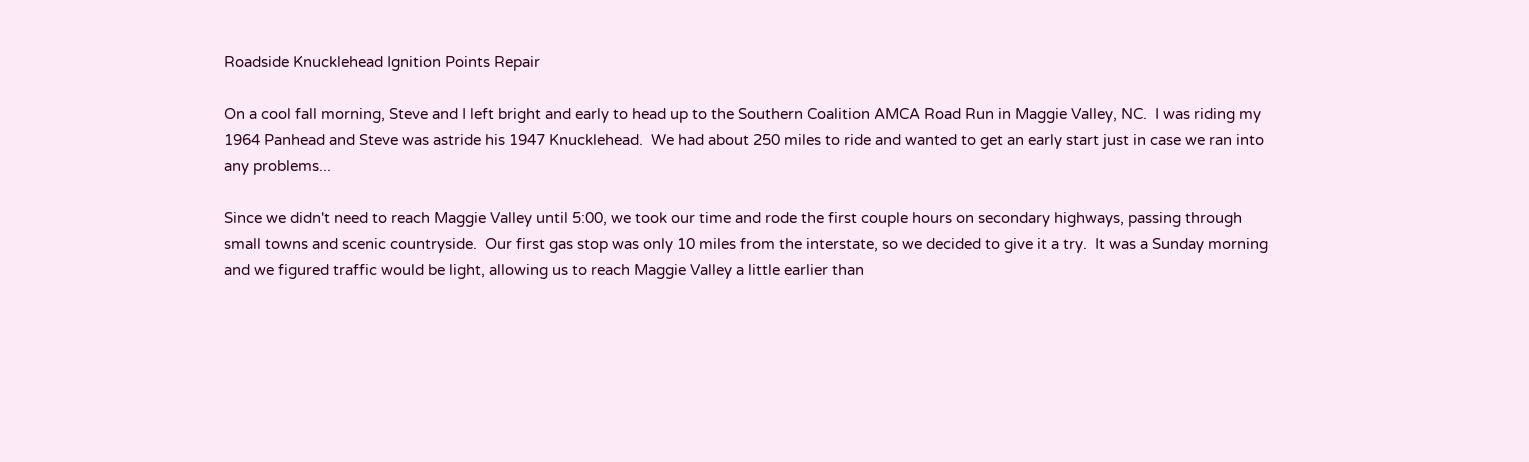Roadside Knucklehead Ignition Points Repair

On a cool fall morning, Steve and I left bright and early to head up to the Southern Coalition AMCA Road Run in Maggie Valley, NC.  I was riding my 1964 Panhead and Steve was astride his 1947 Knucklehead.  We had about 250 miles to ride and wanted to get an early start just in case we ran into any problems...

Since we didn't need to reach Maggie Valley until 5:00, we took our time and rode the first couple hours on secondary highways, passing through small towns and scenic countryside.  Our first gas stop was only 10 miles from the interstate, so we decided to give it a try.  It was a Sunday morning and we figured traffic would be light, allowing us to reach Maggie Valley a little earlier than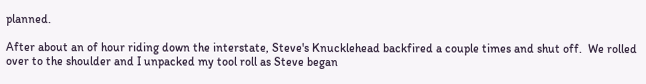planned.

After about an of hour riding down the interstate, Steve's Knucklehead backfired a couple times and shut off.  We rolled over to the shoulder and I unpacked my tool roll as Steve began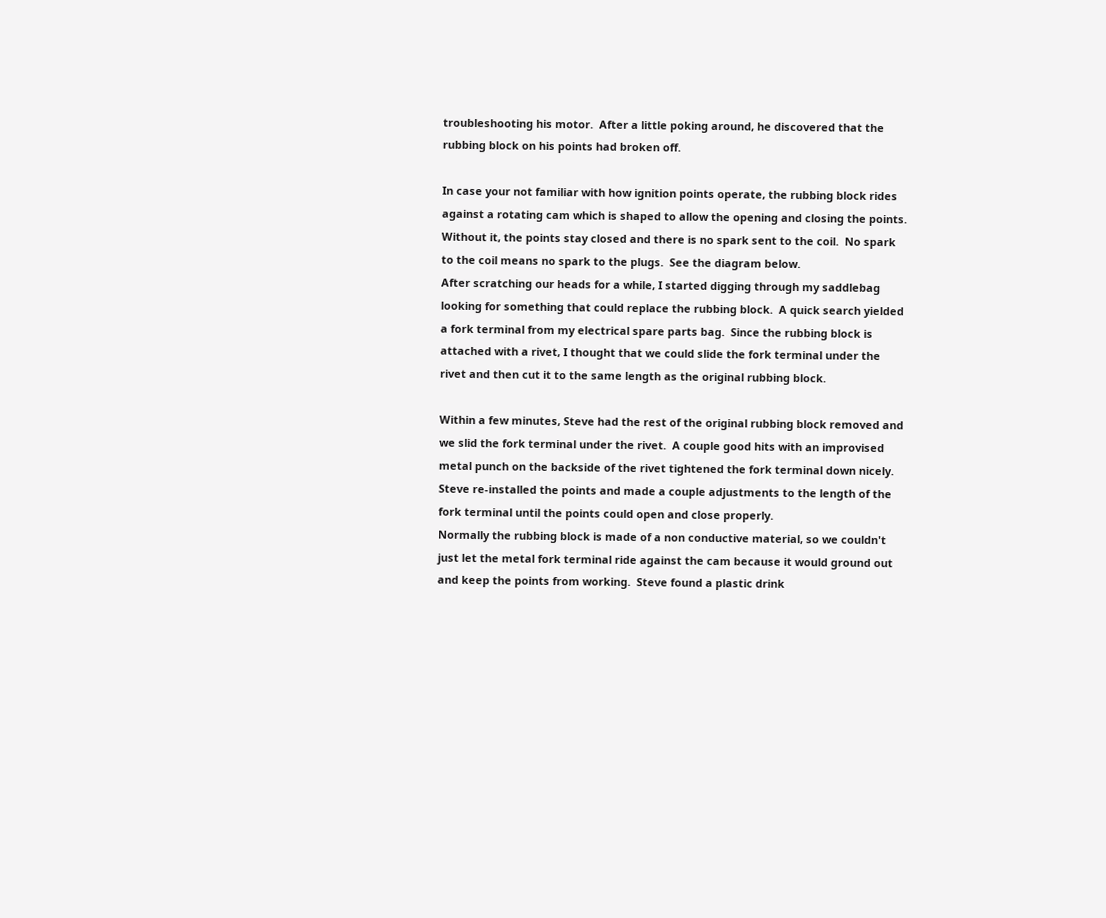troubleshooting his motor.  After a little poking around, he discovered that the rubbing block on his points had broken off.

In case your not familiar with how ignition points operate, the rubbing block rides against a rotating cam which is shaped to allow the opening and closing the points.  Without it, the points stay closed and there is no spark sent to the coil.  No spark to the coil means no spark to the plugs.  See the diagram below.
After scratching our heads for a while, I started digging through my saddlebag looking for something that could replace the rubbing block.  A quick search yielded a fork terminal from my electrical spare parts bag.  Since the rubbing block is attached with a rivet, I thought that we could slide the fork terminal under the rivet and then cut it to the same length as the original rubbing block.

Within a few minutes, Steve had the rest of the original rubbing block removed and we slid the fork terminal under the rivet.  A couple good hits with an improvised metal punch on the backside of the rivet tightened the fork terminal down nicely.
Steve re-installed the points and made a couple adjustments to the length of the fork terminal until the points could open and close properly.
Normally the rubbing block is made of a non conductive material, so we couldn't just let the metal fork terminal ride against the cam because it would ground out and keep the points from working.  Steve found a plastic drink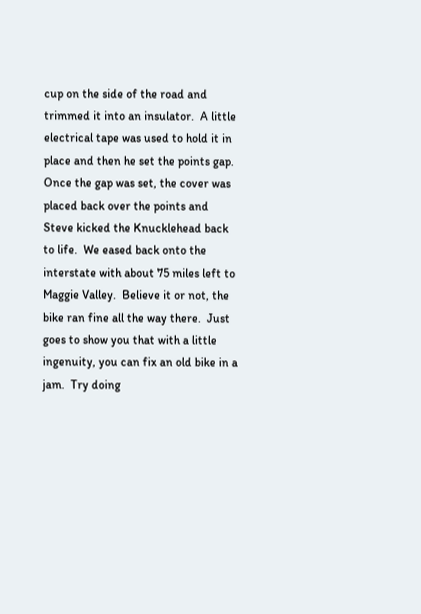cup on the side of the road and trimmed it into an insulator.  A little electrical tape was used to hold it in place and then he set the points gap.
Once the gap was set, the cover was placed back over the points and Steve kicked the Knucklehead back to life.  We eased back onto the interstate with about 75 miles left to Maggie Valley.  Believe it or not, the bike ran fine all the way there.  Just goes to show you that with a little ingenuity, you can fix an old bike in a jam.  Try doing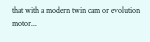that with a modern twin cam or evolution motor...